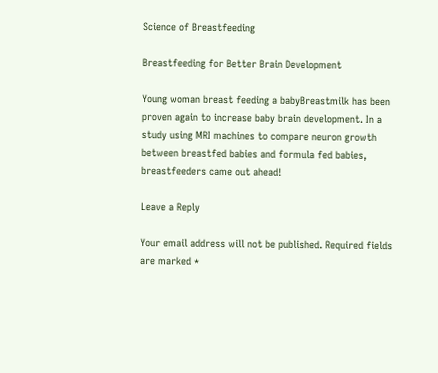Science of Breastfeeding

Breastfeeding for Better Brain Development

Young woman breast feeding a babyBreastmilk has been proven again to increase baby brain development. In a study using MRI machines to compare neuron growth between breastfed babies and formula fed babies, breastfeeders came out ahead!

Leave a Reply

Your email address will not be published. Required fields are marked *